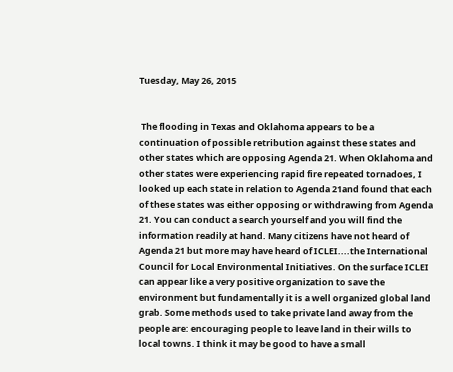Tuesday, May 26, 2015


 The flooding in Texas and Oklahoma appears to be a continuation of possible retribution against these states and other states which are opposing Agenda 21. When Oklahoma and other states were experiencing rapid fire repeated tornadoes, I looked up each state in relation to Agenda 21and found that each of these states was either opposing or withdrawing from Agenda 21. You can conduct a search yourself and you will find the information readily at hand. Many citizens have not heard of Agenda 21 but more may have heard of ICLEI....the International Council for Local Environmental Initiatives. On the surface ICLEI can appear like a very positive organization to save the environment but fundamentally it is a well organized global land grab. Some methods used to take private land away from the people are: encouraging people to leave land in their wills to local towns. I think it may be good to have a small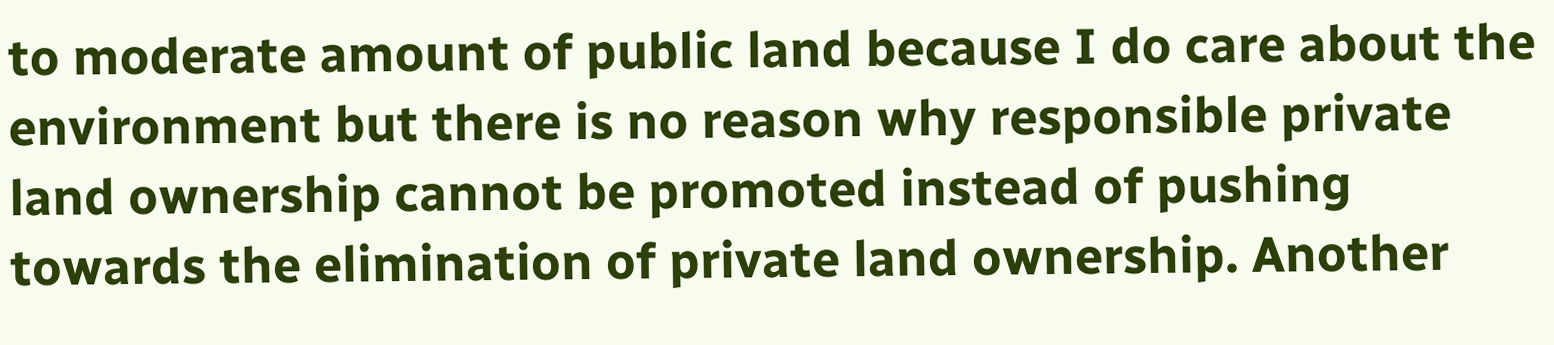to moderate amount of public land because I do care about the environment but there is no reason why responsible private land ownership cannot be promoted instead of pushing towards the elimination of private land ownership. Another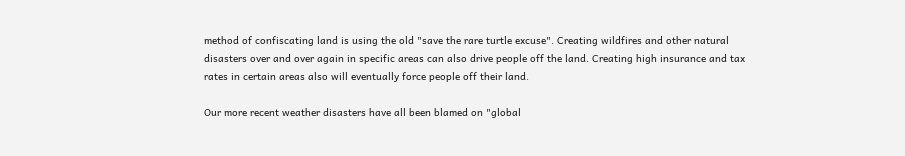method of confiscating land is using the old "save the rare turtle excuse". Creating wildfires and other natural disasters over and over again in specific areas can also drive people off the land. Creating high insurance and tax rates in certain areas also will eventually force people off their land.

Our more recent weather disasters have all been blamed on "global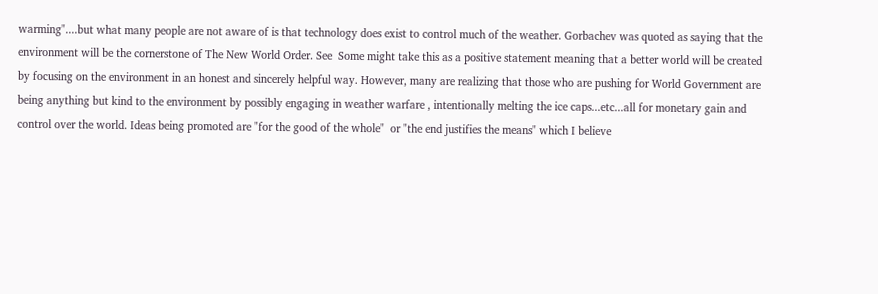warming"....but what many people are not aware of is that technology does exist to control much of the weather. Gorbachev was quoted as saying that the environment will be the cornerstone of The New World Order. See  Some might take this as a positive statement meaning that a better world will be created by focusing on the environment in an honest and sincerely helpful way. However, many are realizing that those who are pushing for World Government are being anything but kind to the environment by possibly engaging in weather warfare , intentionally melting the ice caps...etc...all for monetary gain and control over the world. Ideas being promoted are "for the good of the whole"  or "the end justifies the means" which I believe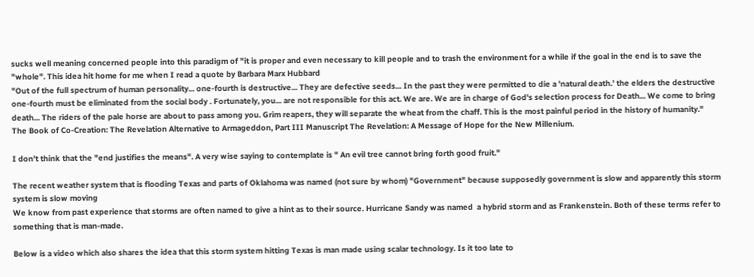sucks well meaning concerned people into this paradigm of "it is proper and even necessary to kill people and to trash the environment for a while if the goal in the end is to save the "whole". This idea hit home for me when I read a quote by Barbara Marx Hubbard
"Out of the full spectrum of human personality... one-fourth is destructive... They are defective seeds... In the past they were permitted to die a 'natural death.' the elders the destructive one-fourth must be eliminated from the social body . Fortunately, you... are not responsible for this act. We are. We are in charge of God's selection process for Death... We come to bring death... The riders of the pale horse are about to pass among you. Grim reapers, they will separate the wheat from the chaff. This is the most painful period in the history of humanity."  The Book of Co-Creation: The Revelation Alternative to Armageddon, Part III Manuscript The Revelation: A Message of Hope for the New Millenium.

I don't think that the "end justifies the means". A very wise saying to contemplate is " An evil tree cannot bring forth good fruit."

The recent weather system that is flooding Texas and parts of Oklahoma was named (not sure by whom) "Government" because supposedly government is slow and apparently this storm system is slow moving
We know from past experience that storms are often named to give a hint as to their source. Hurricane Sandy was named  a hybrid storm and as Frankenstein. Both of these terms refer to something that is man-made.

Below is a video which also shares the idea that this storm system hitting Texas is man made using scalar technology. Is it too late to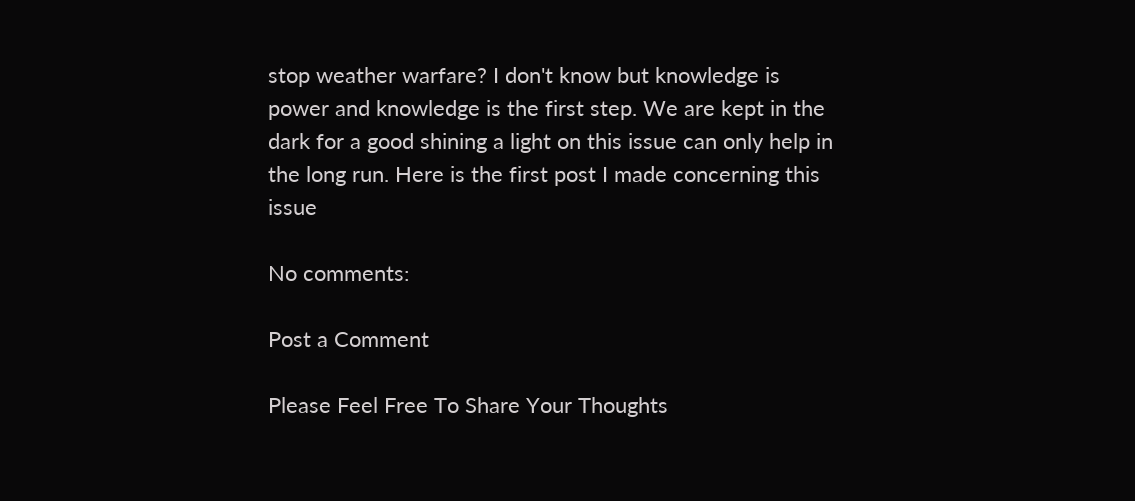stop weather warfare? I don't know but knowledge is power and knowledge is the first step. We are kept in the dark for a good shining a light on this issue can only help in the long run. Here is the first post I made concerning this issue

No comments:

Post a Comment

Please Feel Free To Share Your Thoughts